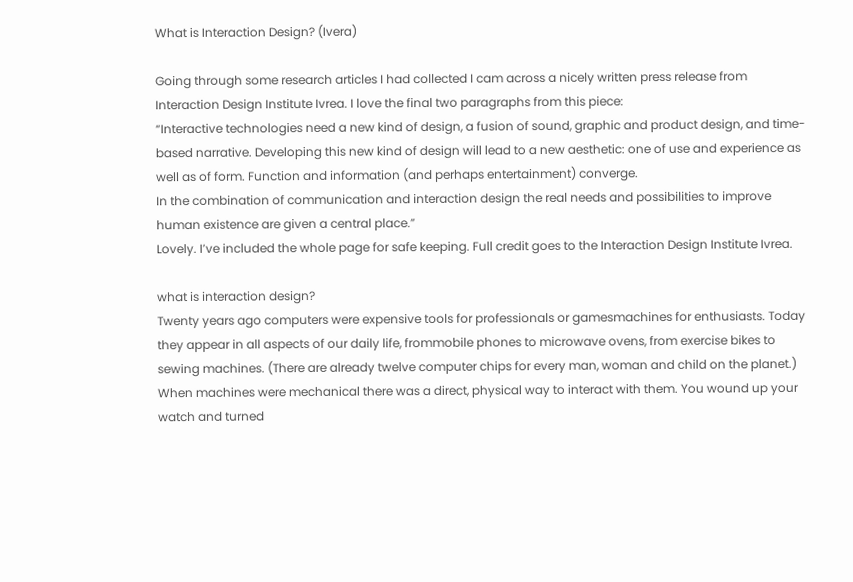What is Interaction Design? (Ivera)

Going through some research articles I had collected I cam across a nicely written press release from Interaction Design Institute Ivrea. I love the final two paragraphs from this piece:
“Interactive technologies need a new kind of design, a fusion of sound, graphic and product design, and time-based narrative. Developing this new kind of design will lead to a new aesthetic: one of use and experience as well as of form. Function and information (and perhaps entertainment) converge.
In the combination of communication and interaction design the real needs and possibilities to improve human existence are given a central place.”
Lovely. I’ve included the whole page for safe keeping. Full credit goes to the Interaction Design Institute Ivrea.

what is interaction design?
Twenty years ago computers were expensive tools for professionals or gamesmachines for enthusiasts. Today they appear in all aspects of our daily life, frommobile phones to microwave ovens, from exercise bikes to sewing machines. (There are already twelve computer chips for every man, woman and child on the planet.)
When machines were mechanical there was a direct, physical way to interact with them. You wound up your watch and turned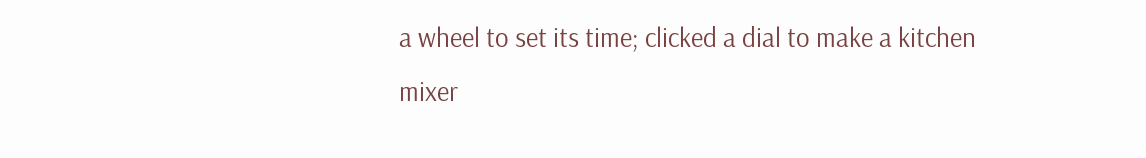a wheel to set its time; clicked a dial to make a kitchen mixer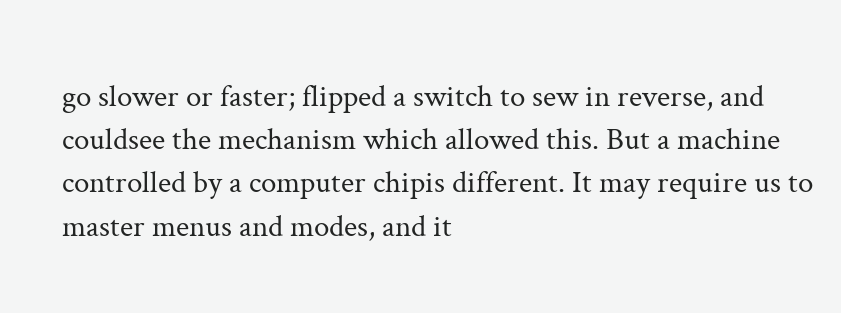go slower or faster; flipped a switch to sew in reverse, and couldsee the mechanism which allowed this. But a machine controlled by a computer chipis different. It may require us to master menus and modes, and it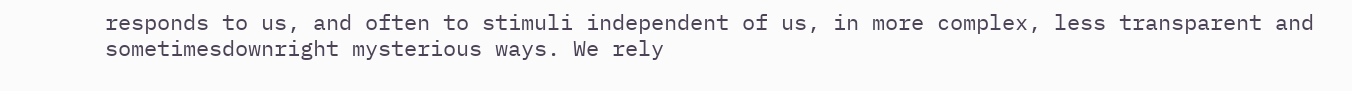responds to us, and often to stimuli independent of us, in more complex, less transparent and sometimesdownright mysterious ways. We rely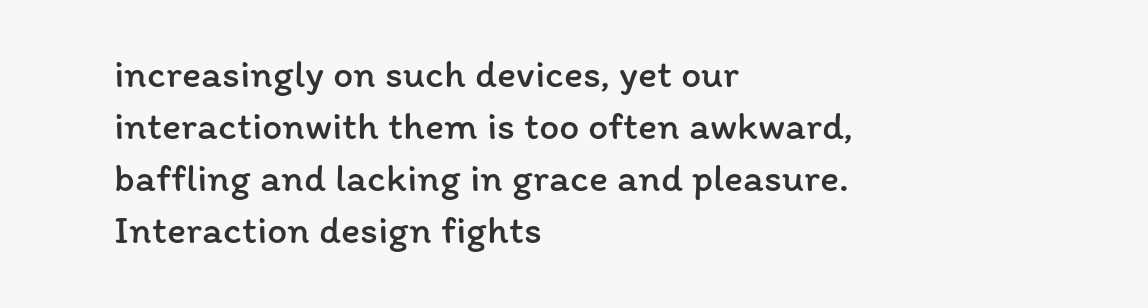increasingly on such devices, yet our interactionwith them is too often awkward, baffling and lacking in grace and pleasure.
Interaction design fights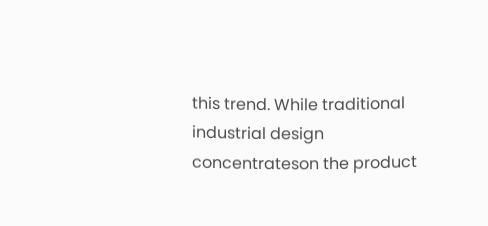this trend. While traditional industrial design concentrateson the product